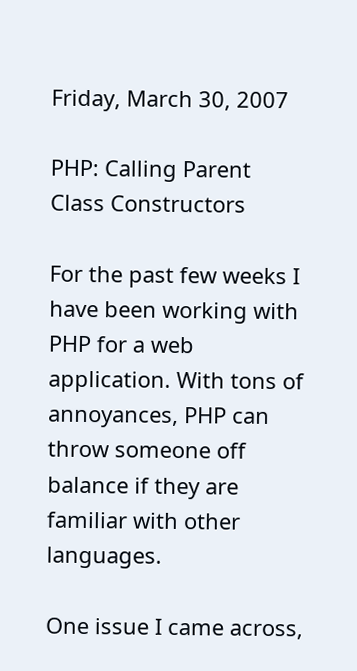Friday, March 30, 2007

PHP: Calling Parent Class Constructors

For the past few weeks I have been working with PHP for a web application. With tons of annoyances, PHP can throw someone off balance if they are familiar with other languages.

One issue I came across,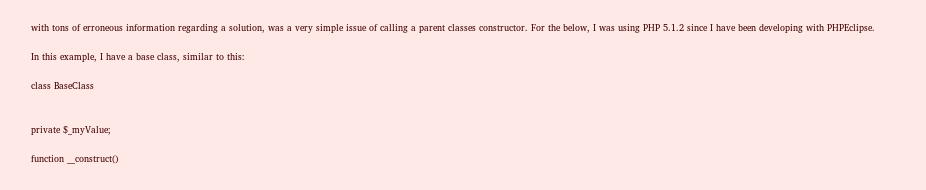with tons of erroneous information regarding a solution, was a very simple issue of calling a parent classes constructor. For the below, I was using PHP 5.1.2 since I have been developing with PHPEclipse.

In this example, I have a base class, similar to this:

class BaseClass


private $_myValue;

function __construct()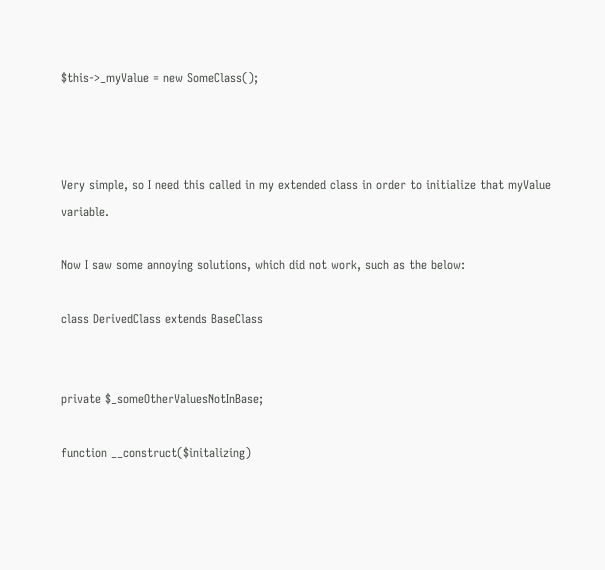$this->_myValue = new SomeClass();



Very simple, so I need this called in my extended class in order to initialize that myValue variable.

Now I saw some annoying solutions, which did not work, such as the below:

class DerivedClass extends BaseClass


private $_someOtherValuesNotInBase;

function __construct($initalizing)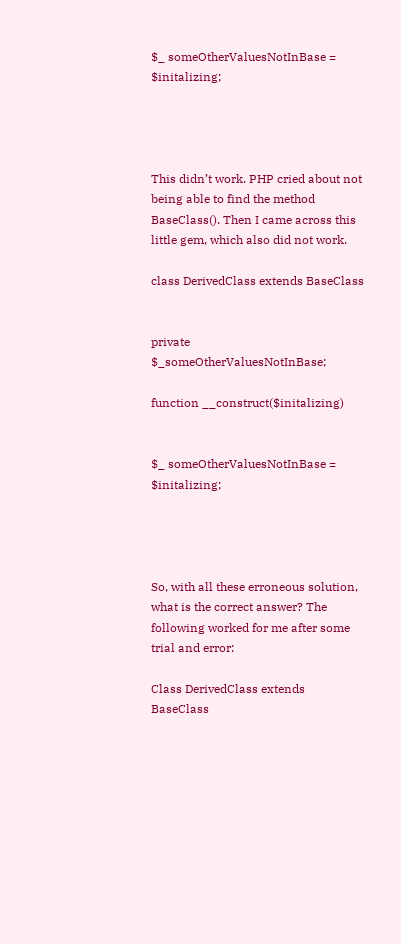$_ someOtherValuesNotInBase = $initalizing;




This didn’t work. PHP cried about not being able to find the method BaseClass(). Then I came across this little gem, which also did not work.

class DerivedClass extends BaseClass


private $_someOtherValuesNotInBase;

function __construct($initalizing)


$_ someOtherValuesNotInBase = $initalizing;




So, with all these erroneous solution, what is the correct answer? The following worked for me after some trial and error:

Class DerivedClass extends BaseClass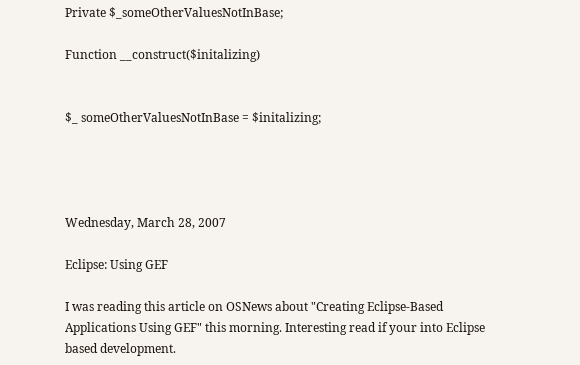Private $_someOtherValuesNotInBase;

Function __construct($initalizing)


$_ someOtherValuesNotInBase = $initalizing;




Wednesday, March 28, 2007

Eclipse: Using GEF

I was reading this article on OSNews about "Creating Eclipse-Based Applications Using GEF" this morning. Interesting read if your into Eclipse based development.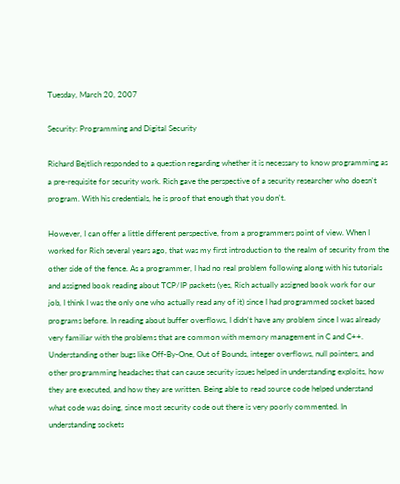Tuesday, March 20, 2007

Security: Programming and Digital Security

Richard Bejtlich responded to a question regarding whether it is necessary to know programming as a pre-requisite for security work. Rich gave the perspective of a security researcher who doesn't program. With his credentials, he is proof that enough that you don't.

However, I can offer a little different perspective, from a programmers point of view. When I worked for Rich several years ago, that was my first introduction to the realm of security from the other side of the fence. As a programmer, I had no real problem following along with his tutorials and assigned book reading about TCP/IP packets (yes, Rich actually assigned book work for our job, I think I was the only one who actually read any of it) since I had programmed socket based programs before. In reading about buffer overflows, I didn't have any problem since I was already very familiar with the problems that are common with memory management in C and C++. Understanding other bugs like Off-By-One, Out of Bounds, integer overflows, null pointers, and other programming headaches that can cause security issues helped in understanding exploits, how they are executed, and how they are written. Being able to read source code helped understand what code was doing, since most security code out there is very poorly commented. In understanding sockets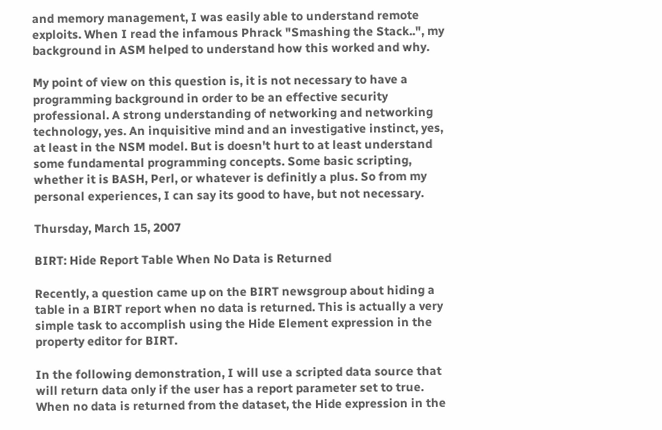and memory management, I was easily able to understand remote exploits. When I read the infamous Phrack "Smashing the Stack..", my background in ASM helped to understand how this worked and why.

My point of view on this question is, it is not necessary to have a programming background in order to be an effective security professional. A strong understanding of networking and networking technology, yes. An inquisitive mind and an investigative instinct, yes, at least in the NSM model. But is doesn't hurt to at least understand some fundamental programming concepts. Some basic scripting, whether it is BASH, Perl, or whatever is definitly a plus. So from my personal experiences, I can say its good to have, but not necessary.

Thursday, March 15, 2007

BIRT: Hide Report Table When No Data is Returned

Recently, a question came up on the BIRT newsgroup about hiding a table in a BIRT report when no data is returned. This is actually a very simple task to accomplish using the Hide Element expression in the property editor for BIRT.

In the following demonstration, I will use a scripted data source that will return data only if the user has a report parameter set to true. When no data is returned from the dataset, the Hide expression in the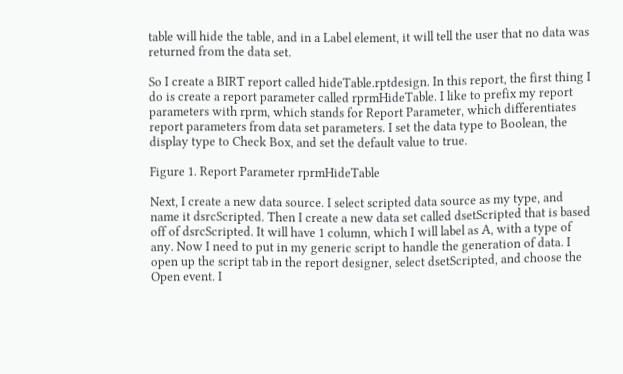table will hide the table, and in a Label element, it will tell the user that no data was returned from the data set.

So I create a BIRT report called hideTable.rptdesign. In this report, the first thing I do is create a report parameter called rprmHideTable. I like to prefix my report parameters with rprm, which stands for Report Parameter, which differentiates report parameters from data set parameters. I set the data type to Boolean, the display type to Check Box, and set the default value to true.

Figure 1. Report Parameter rprmHideTable

Next, I create a new data source. I select scripted data source as my type, and name it dsrcScripted. Then I create a new data set called dsetScripted that is based off of dsrcScripted. It will have 1 column, which I will label as A, with a type of any. Now I need to put in my generic script to handle the generation of data. I open up the script tab in the report designer, select dsetScripted, and choose the Open event. I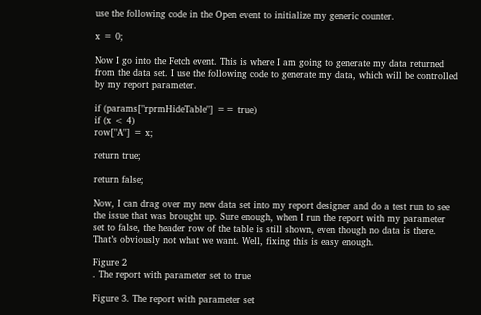use the following code in the Open event to initialize my generic counter.

x = 0;

Now I go into the Fetch event. This is where I am going to generate my data returned from the data set. I use the following code to generate my data, which will be controlled by my report parameter.

if (params["rprmHideTable"] == true)
if (x < 4)
row["A"] = x;

return true;

return false;

Now, I can drag over my new data set into my report designer and do a test run to see the issue that was brought up. Sure enough, when I run the report with my parameter set to false, the header row of the table is still shown, even though no data is there. That’s obviously not what we want. Well, fixing this is easy enough.

Figure 2
. The report with parameter set to true

Figure 3. The report with parameter set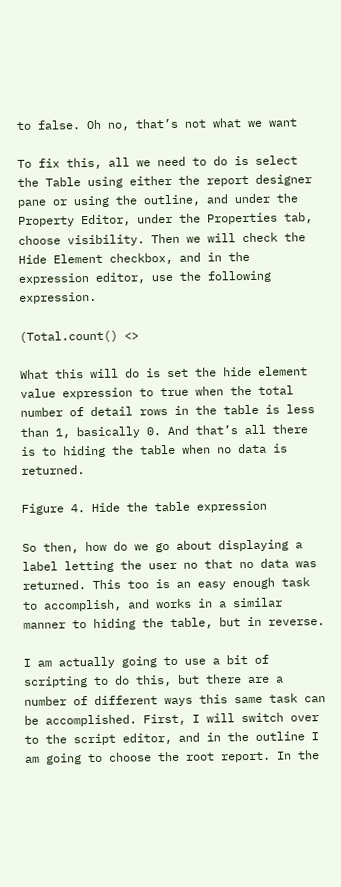to false. Oh no, that’s not what we want

To fix this, all we need to do is select the Table using either the report designer pane or using the outline, and under the Property Editor, under the Properties tab, choose visibility. Then we will check the Hide Element checkbox, and in the expression editor, use the following expression.

(Total.count() <>

What this will do is set the hide element value expression to true when the total number of detail rows in the table is less than 1, basically 0. And that’s all there is to hiding the table when no data is returned.

Figure 4. Hide the table expression

So then, how do we go about displaying a label letting the user no that no data was returned. This too is an easy enough task to accomplish, and works in a similar manner to hiding the table, but in reverse.

I am actually going to use a bit of scripting to do this, but there are a number of different ways this same task can be accomplished. First, I will switch over to the script editor, and in the outline I am going to choose the root report. In the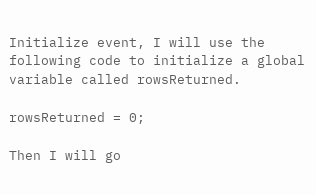Initialize event, I will use the following code to initialize a global variable called rowsReturned.

rowsReturned = 0;

Then I will go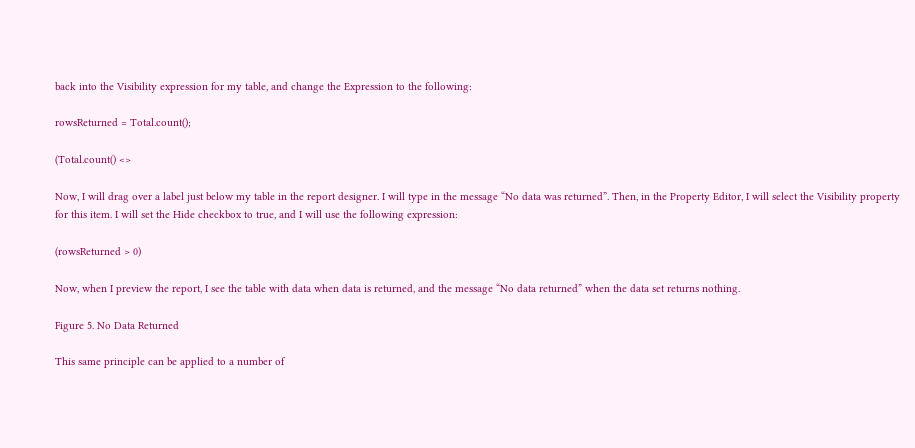back into the Visibility expression for my table, and change the Expression to the following:

rowsReturned = Total.count();

(Total.count() <>

Now, I will drag over a label just below my table in the report designer. I will type in the message “No data was returned”. Then, in the Property Editor, I will select the Visibility property for this item. I will set the Hide checkbox to true, and I will use the following expression:

(rowsReturned > 0)

Now, when I preview the report, I see the table with data when data is returned, and the message “No data returned” when the data set returns nothing.

Figure 5. No Data Returned

This same principle can be applied to a number of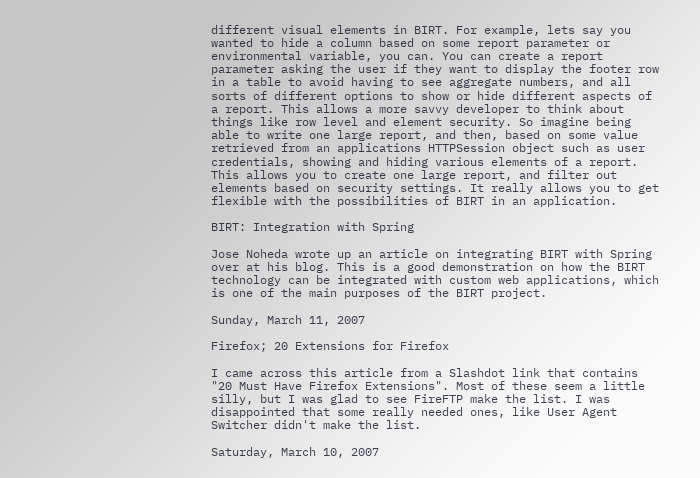different visual elements in BIRT. For example, lets say you wanted to hide a column based on some report parameter or environmental variable, you can. You can create a report parameter asking the user if they want to display the footer row in a table to avoid having to see aggregate numbers, and all sorts of different options to show or hide different aspects of a report. This allows a more savvy developer to think about things like row level and element security. So imagine being able to write one large report, and then, based on some value retrieved from an applications HTTPSession object such as user credentials, showing and hiding various elements of a report. This allows you to create one large report, and filter out elements based on security settings. It really allows you to get flexible with the possibilities of BIRT in an application.

BIRT: Integration with Spring

Jose Noheda wrote up an article on integrating BIRT with Spring over at his blog. This is a good demonstration on how the BIRT technology can be integrated with custom web applications, which is one of the main purposes of the BIRT project.

Sunday, March 11, 2007

Firefox; 20 Extensions for Firefox

I came across this article from a Slashdot link that contains "20 Must Have Firefox Extensions". Most of these seem a little silly, but I was glad to see FireFTP make the list. I was disappointed that some really needed ones, like User Agent Switcher didn't make the list.

Saturday, March 10, 2007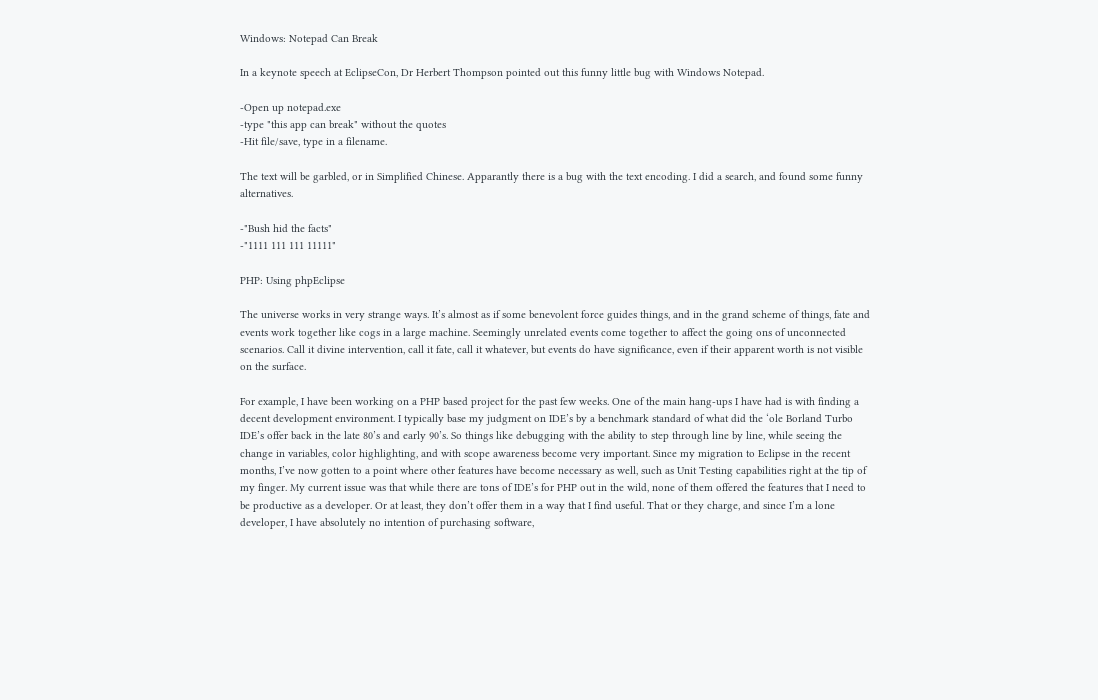Windows: Notepad Can Break

In a keynote speech at EclipseCon, Dr Herbert Thompson pointed out this funny little bug with Windows Notepad.

-Open up notepad.exe
-type "this app can break" without the quotes
-Hit file/save, type in a filename.

The text will be garbled, or in Simplified Chinese. Apparantly there is a bug with the text encoding. I did a search, and found some funny alternatives.

-"Bush hid the facts"
-"1111 111 111 11111"

PHP: Using phpEclipse

The universe works in very strange ways. It’s almost as if some benevolent force guides things, and in the grand scheme of things, fate and events work together like cogs in a large machine. Seemingly unrelated events come together to affect the going ons of unconnected scenarios. Call it divine intervention, call it fate, call it whatever, but events do have significance, even if their apparent worth is not visible on the surface.

For example, I have been working on a PHP based project for the past few weeks. One of the main hang-ups I have had is with finding a decent development environment. I typically base my judgment on IDE’s by a benchmark standard of what did the ‘ole Borland Turbo IDE’s offer back in the late 80’s and early 90’s. So things like debugging with the ability to step through line by line, while seeing the change in variables, color highlighting, and with scope awareness become very important. Since my migration to Eclipse in the recent months, I’ve now gotten to a point where other features have become necessary as well, such as Unit Testing capabilities right at the tip of my finger. My current issue was that while there are tons of IDE’s for PHP out in the wild, none of them offered the features that I need to be productive as a developer. Or at least, they don’t offer them in a way that I find useful. That or they charge, and since I’m a lone developer, I have absolutely no intention of purchasing software,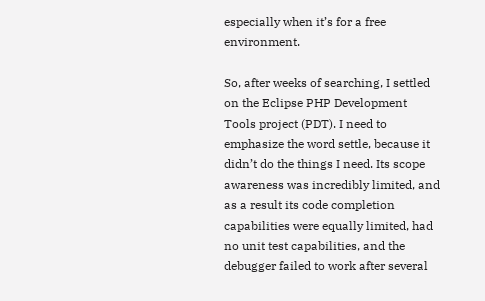especially when it’s for a free environment.

So, after weeks of searching, I settled on the Eclipse PHP Development Tools project (PDT). I need to emphasize the word settle, because it didn’t do the things I need. Its scope awareness was incredibly limited, and as a result its code completion capabilities were equally limited, had no unit test capabilities, and the debugger failed to work after several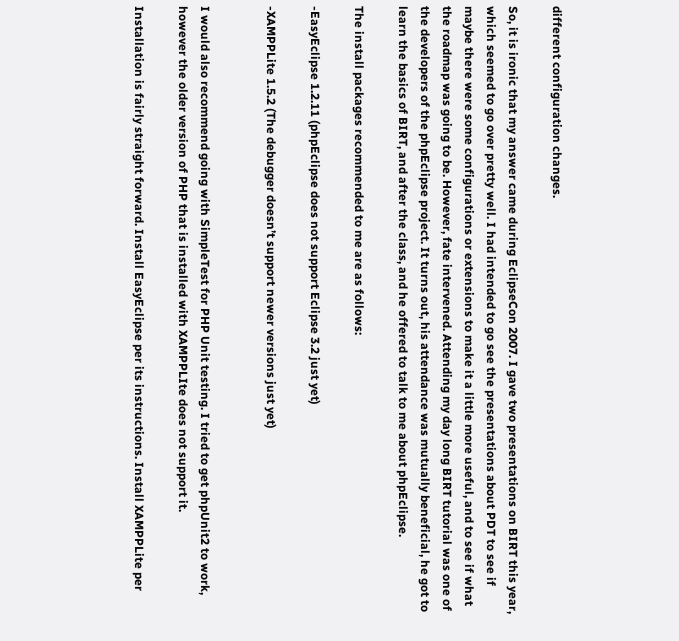different configuration changes.

So, it is ironic that my answer came during EclipseCon 2007. I gave two presentations on BIRT this year, which seemed to go over pretty well. I had intended to go see the presentations about PDT to see if maybe there were some configurations or extensions to make it a little more useful, and to see if what the roadmap was going to be. However, fate intervened. Attending my day long BIRT tutorial was one of the developers of the phpEclipse project. It turns out, his attendance was mutually beneficial, he got to learn the basics of BIRT, and after the class, and he offered to talk to me about phpEclipse.

The install packages recommended to me are as follows:

-EasyEclipse 1.2.11 (phpEclipse does not support Eclipse 3.2 just yet)

-XAMPPLite 1.5.2 (The debugger doesn’t support newer versions just yet)


I would also recommend going with SimpleTest for PHP Unit testing. I tried to get phpUnit2 to work, however the older version of PHP that is installed with XAMPPLIte does not support it.

Installation is fairly straight forward. Install EasyEclipse per its instructions. Install XAMPPLite per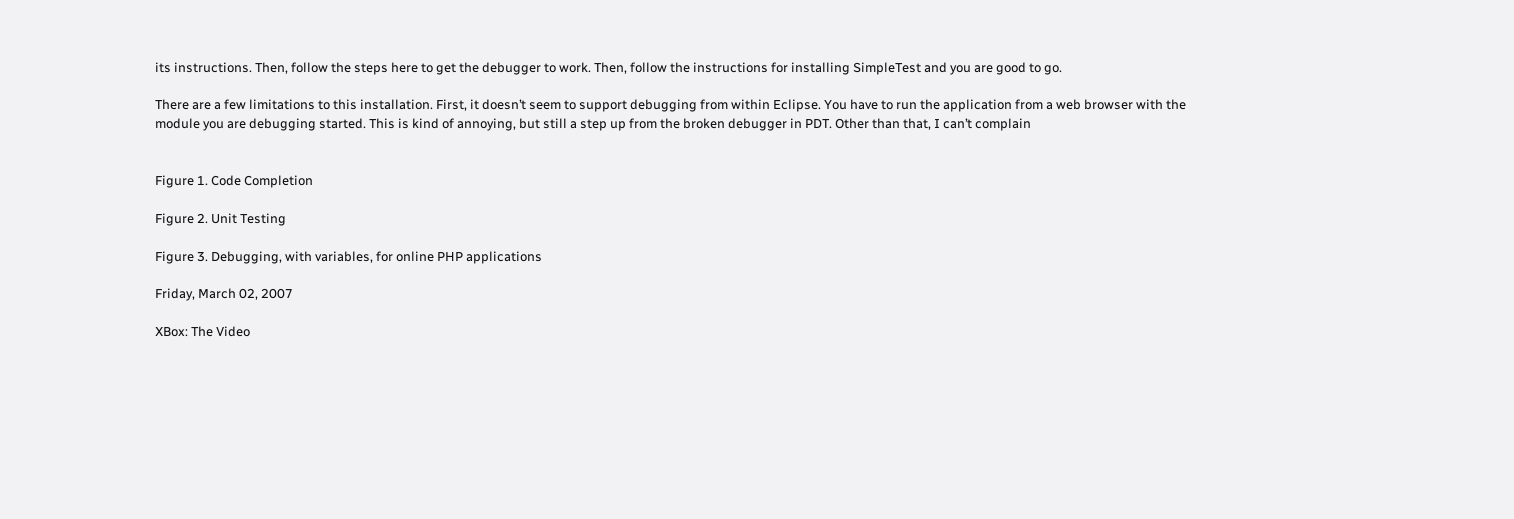its instructions. Then, follow the steps here to get the debugger to work. Then, follow the instructions for installing SimpleTest and you are good to go.

There are a few limitations to this installation. First, it doesn’t seem to support debugging from within Eclipse. You have to run the application from a web browser with the module you are debugging started. This is kind of annoying, but still a step up from the broken debugger in PDT. Other than that, I can’t complain


Figure 1. Code Completion

Figure 2. Unit Testing

Figure 3. Debugging, with variables, for online PHP applications

Friday, March 02, 2007

XBox: The Video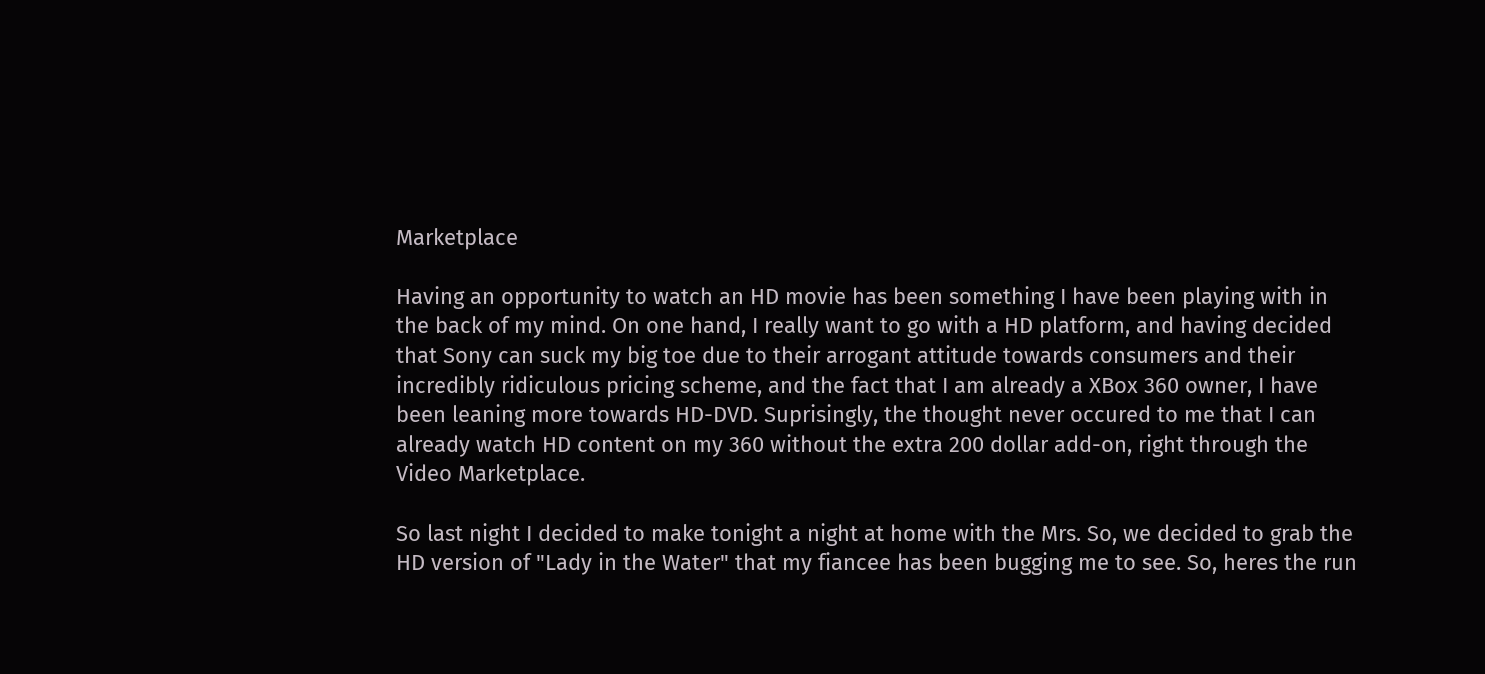Marketplace

Having an opportunity to watch an HD movie has been something I have been playing with in the back of my mind. On one hand, I really want to go with a HD platform, and having decided that Sony can suck my big toe due to their arrogant attitude towards consumers and their incredibly ridiculous pricing scheme, and the fact that I am already a XBox 360 owner, I have been leaning more towards HD-DVD. Suprisingly, the thought never occured to me that I can already watch HD content on my 360 without the extra 200 dollar add-on, right through the Video Marketplace.

So last night I decided to make tonight a night at home with the Mrs. So, we decided to grab the HD version of "Lady in the Water" that my fiancee has been bugging me to see. So, heres the run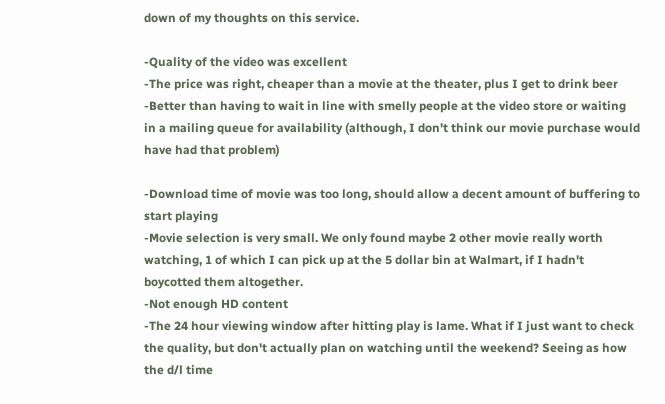down of my thoughts on this service.

-Quality of the video was excellent
-The price was right, cheaper than a movie at the theater, plus I get to drink beer
-Better than having to wait in line with smelly people at the video store or waiting in a mailing queue for availability (although, I don't think our movie purchase would have had that problem)

-Download time of movie was too long, should allow a decent amount of buffering to start playing
-Movie selection is very small. We only found maybe 2 other movie really worth watching, 1 of which I can pick up at the 5 dollar bin at Walmart, if I hadn't boycotted them altogether.
-Not enough HD content
-The 24 hour viewing window after hitting play is lame. What if I just want to check the quality, but don't actually plan on watching until the weekend? Seeing as how the d/l time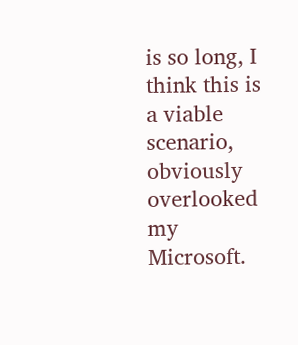is so long, I think this is a viable scenario, obviously overlooked my Microsoft.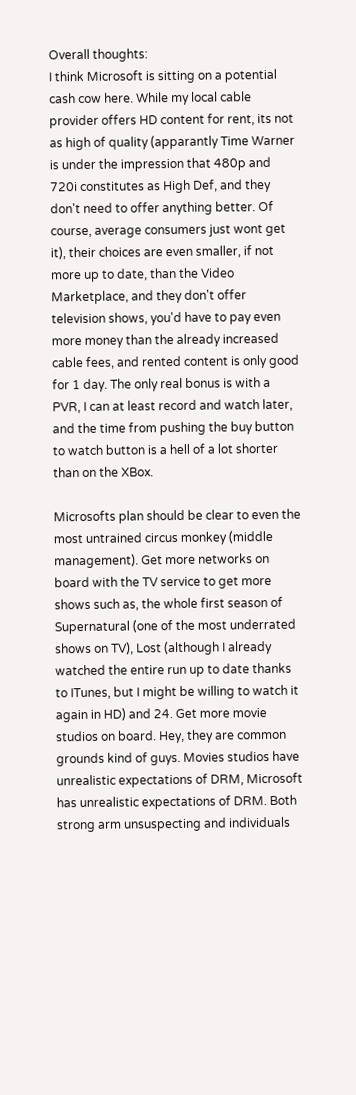Overall thoughts:
I think Microsoft is sitting on a potential cash cow here. While my local cable provider offers HD content for rent, its not as high of quality (apparantly Time Warner is under the impression that 480p and 720i constitutes as High Def, and they don't need to offer anything better. Of course, average consumers just wont get it), their choices are even smaller, if not more up to date, than the Video Marketplace, and they don't offer television shows, you'd have to pay even more money than the already increased cable fees, and rented content is only good for 1 day. The only real bonus is with a PVR, I can at least record and watch later, and the time from pushing the buy button to watch button is a hell of a lot shorter than on the XBox.

Microsofts plan should be clear to even the most untrained circus monkey (middle management). Get more networks on board with the TV service to get more shows such as, the whole first season of Supernatural (one of the most underrated shows on TV), Lost (although I already watched the entire run up to date thanks to ITunes, but I might be willing to watch it again in HD) and 24. Get more movie studios on board. Hey, they are common grounds kind of guys. Movies studios have unrealistic expectations of DRM, Microsoft has unrealistic expectations of DRM. Both strong arm unsuspecting and individuals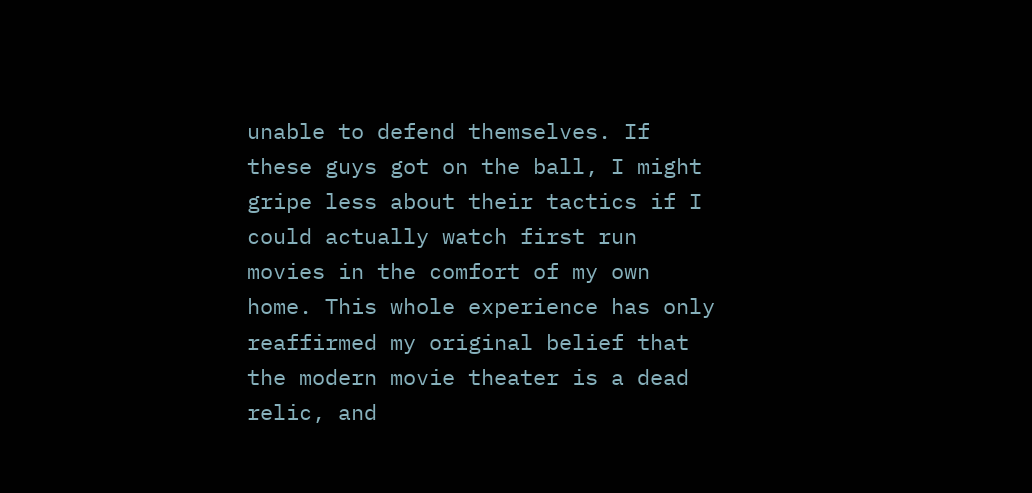unable to defend themselves. If these guys got on the ball, I might gripe less about their tactics if I could actually watch first run movies in the comfort of my own home. This whole experience has only reaffirmed my original belief that the modern movie theater is a dead relic, and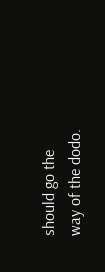should go the way of the dodo.